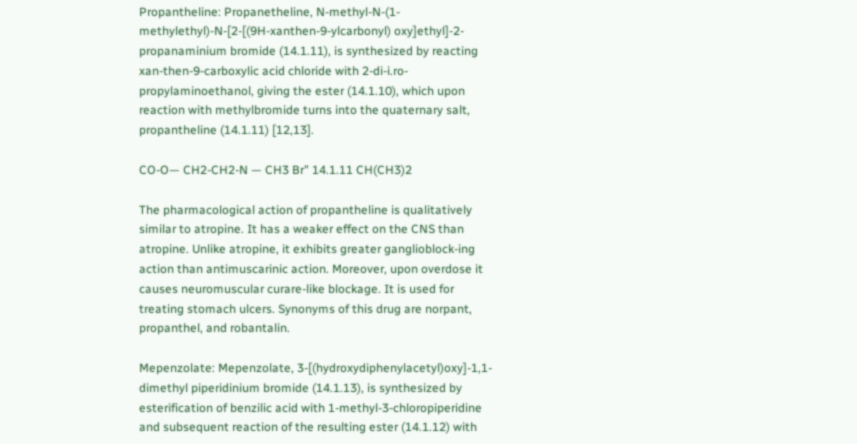Propantheline: Propanetheline, N-methyl-N-(1-methylethyl)-N-[2-[(9H-xanthen-9-ylcarbonyl) oxy]ethyl]-2-propanaminium bromide (14.1.11), is synthesized by reacting xan-then-9-carboxylic acid chloride with 2-di-i.ro-propylaminoethanol, giving the ester (14.1.10), which upon reaction with methylbromide turns into the quaternary salt, propantheline (14.1.11) [12,13].

CO-O— CH2-CH2-N — CH3 Br" 14.1.11 CH(CH3)2

The pharmacological action of propantheline is qualitatively similar to atropine. It has a weaker effect on the CNS than atropine. Unlike atropine, it exhibits greater ganglioblock-ing action than antimuscarinic action. Moreover, upon overdose it causes neuromuscular curare-like blockage. It is used for treating stomach ulcers. Synonyms of this drug are norpant, propanthel, and robantalin.

Mepenzolate: Mepenzolate, 3-[(hydroxydiphenylacetyl)oxy]-1,1-dimethyl piperidinium bromide (14.1.13), is synthesized by esterification of benzilic acid with 1-methyl-3-chloropiperidine and subsequent reaction of the resulting ester (14.1.12) with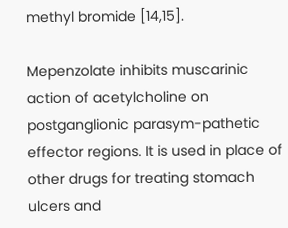methyl bromide [14,15].

Mepenzolate inhibits muscarinic action of acetylcholine on postganglionic parasym-pathetic effector regions. It is used in place of other drugs for treating stomach ulcers and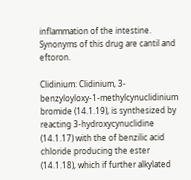inflammation of the intestine. Synonyms of this drug are cantil and eftoron.

Clidinium: Clidinium, 3-benzyloyloxy-1-methylcynuclidinium bromide (14.1.19), is synthesized by reacting 3-hydroxycynuclidine (14.1.17) with the of benzilic acid chloride producing the ester (14.1.18), which if further alkylated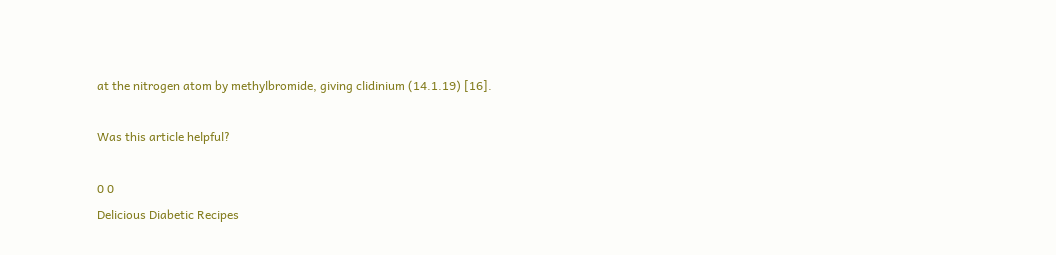at the nitrogen atom by methylbromide, giving clidinium (14.1.19) [16].

Was this article helpful?

0 0
Delicious Diabetic Recipes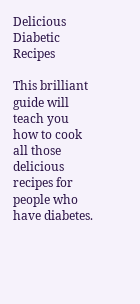Delicious Diabetic Recipes

This brilliant guide will teach you how to cook all those delicious recipes for people who have diabetes.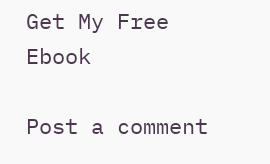Get My Free Ebook

Post a comment